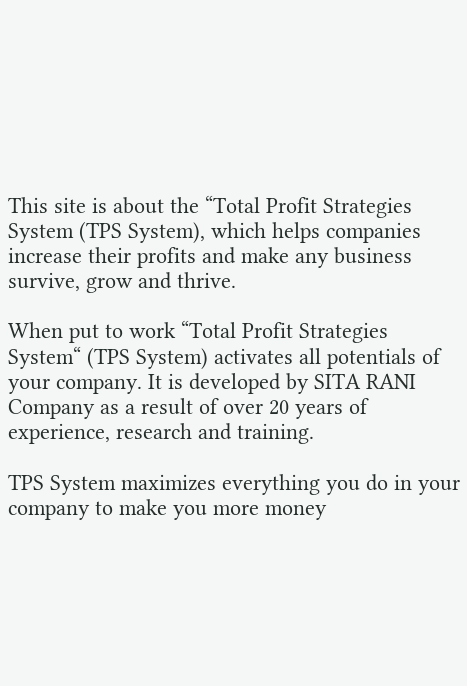This site is about the “Total Profit Strategies System (TPS System), which helps companies increase their profits and make any business survive, grow and thrive.

When put to work “Total Profit Strategies System“ (TPS System) activates all potentials of your company. It is developed by SITA RANI Company as a result of over 20 years of experience, research and training.

TPS System maximizes everything you do in your company to make you more money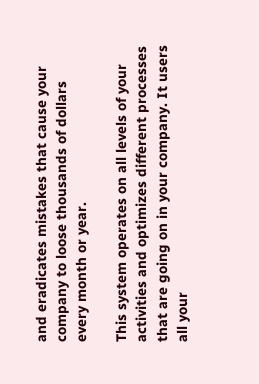and eradicates mistakes that cause your company to loose thousands of dollars every month or year.

This system operates on all levels of your activities and optimizes different processes that are going on in your company. It users all your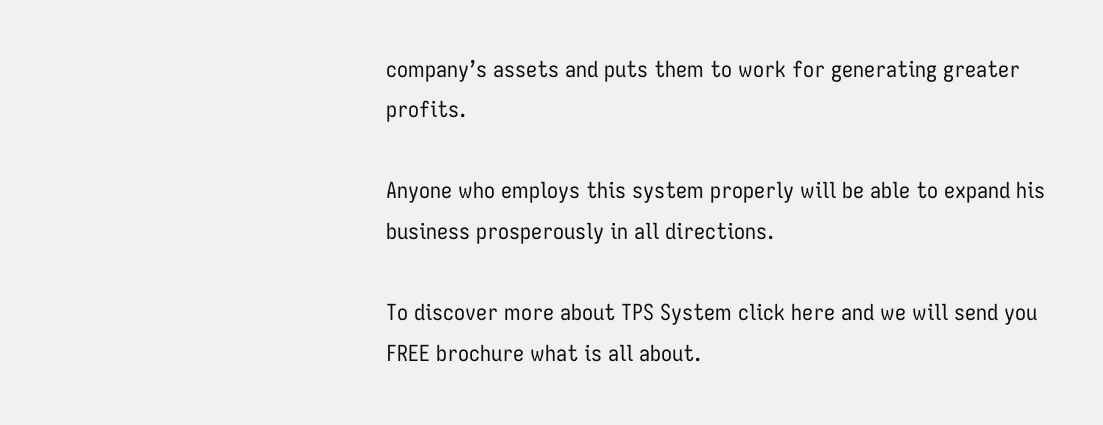company’s assets and puts them to work for generating greater profits.

Anyone who employs this system properly will be able to expand his business prosperously in all directions.

To discover more about TPS System click here and we will send you FREE brochure what is all about.